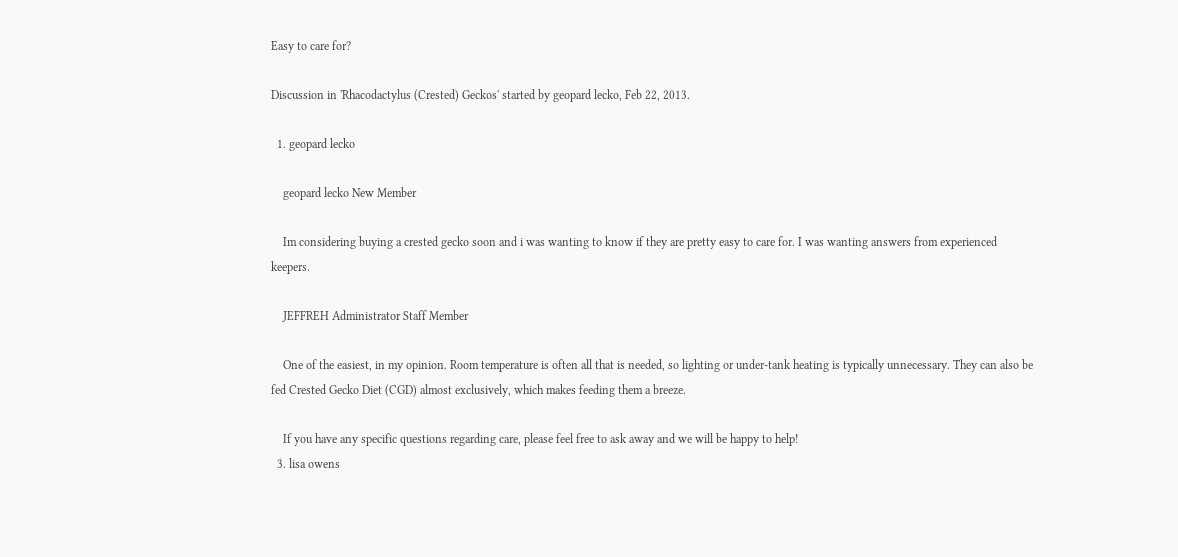Easy to care for?

Discussion in 'Rhacodactylus (Crested) Geckos' started by geopard lecko, Feb 22, 2013.

  1. geopard lecko

    geopard lecko New Member

    Im considering buying a crested gecko soon and i was wanting to know if they are pretty easy to care for. I was wanting answers from experienced keepers.

    JEFFREH Administrator Staff Member

    One of the easiest, in my opinion. Room temperature is often all that is needed, so lighting or under-tank heating is typically unnecessary. They can also be fed Crested Gecko Diet (CGD) almost exclusively, which makes feeding them a breeze.

    If you have any specific questions regarding care, please feel free to ask away and we will be happy to help!
  3. lisa owens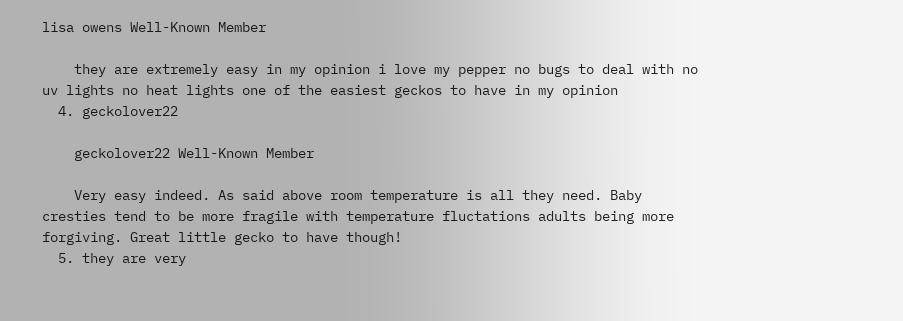lisa owens Well-Known Member

    they are extremely easy in my opinion i love my pepper no bugs to deal with no uv lights no heat lights one of the easiest geckos to have in my opinion
  4. geckolover22

    geckolover22 Well-Known Member

    Very easy indeed. As said above room temperature is all they need. Baby cresties tend to be more fragile with temperature fluctations adults being more forgiving. Great little gecko to have though!
  5. they are very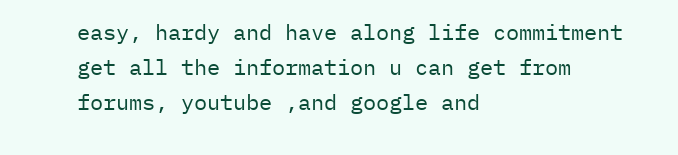easy, hardy and have along life commitment get all the information u can get from forums, youtube ,and google and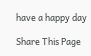have a happy day

Share This Page